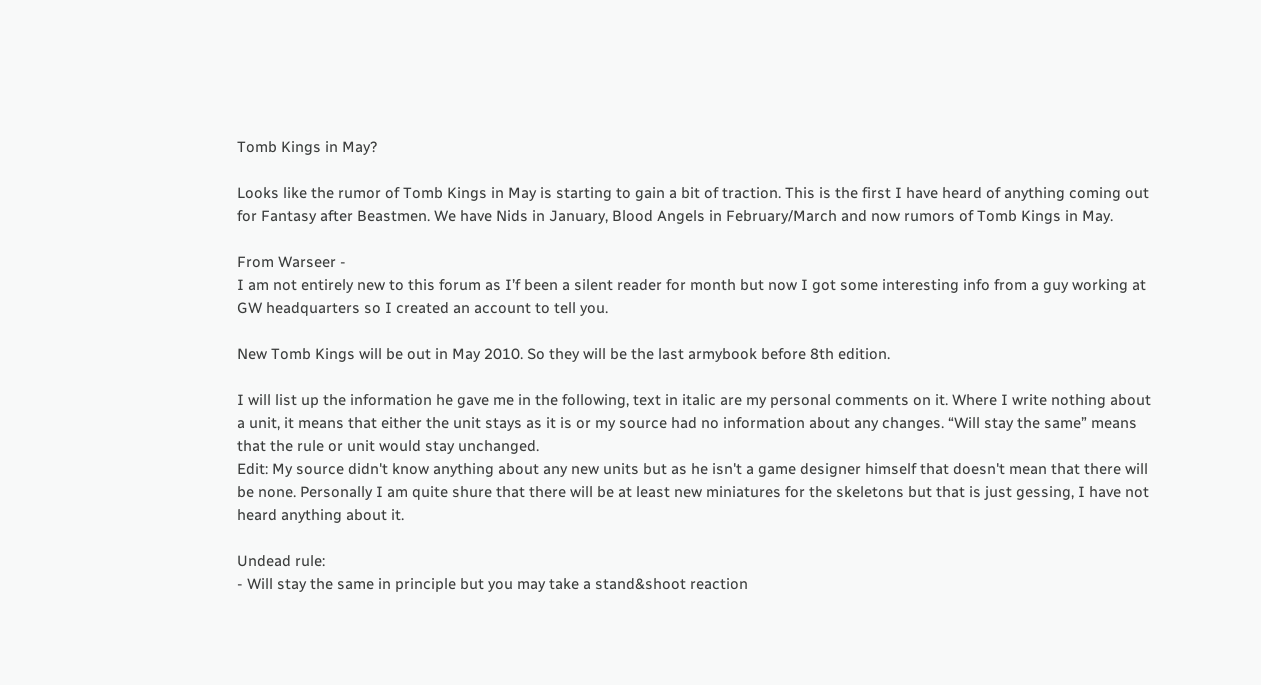Tomb Kings in May?

Looks like the rumor of Tomb Kings in May is starting to gain a bit of traction. This is the first I have heard of anything coming out for Fantasy after Beastmen. We have Nids in January, Blood Angels in February/March and now rumors of Tomb Kings in May.

From Warseer -
I am not entirely new to this forum as I’f been a silent reader for month but now I got some interesting info from a guy working at GW headquarters so I created an account to tell you.

New Tomb Kings will be out in May 2010. So they will be the last armybook before 8th edition.

I will list up the information he gave me in the following, text in italic are my personal comments on it. Where I write nothing about a unit, it means that either the unit stays as it is or my source had no information about any changes. “Will stay the same” means that the rule or unit would stay unchanged.
Edit: My source didn't know anything about any new units but as he isn't a game designer himself that doesn't mean that there will be none. Personally I am quite shure that there will be at least new miniatures for the skeletons but that is just gessing, I have not heard anything about it.

Undead rule:
- Will stay the same in principle but you may take a stand&shoot reaction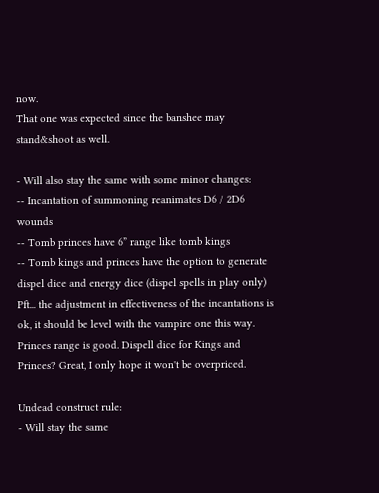now.
That one was expected since the banshee may stand&shoot as well.

- Will also stay the same with some minor changes:
-- Incantation of summoning reanimates D6 / 2D6 wounds
-- Tomb princes have 6” range like tomb kings
-- Tomb kings and princes have the option to generate dispel dice and energy dice (dispel spells in play only)
Pft... the adjustment in effectiveness of the incantations is ok, it should be level with the vampire one this way. Princes range is good. Dispell dice for Kings and Princes? Great, I only hope it won't be overpriced.

Undead construct rule:
- Will stay the same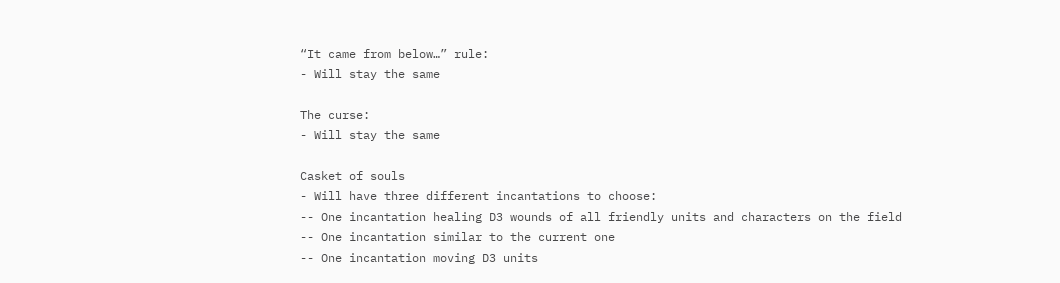“It came from below…” rule:
- Will stay the same

The curse:
- Will stay the same

Casket of souls
- Will have three different incantations to choose:
-- One incantation healing D3 wounds of all friendly units and characters on the field
-- One incantation similar to the current one
-- One incantation moving D3 units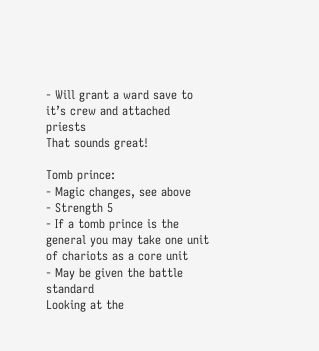- Will grant a ward save to it’s crew and attached priests
That sounds great!

Tomb prince:
- Magic changes, see above
- Strength 5
- If a tomb prince is the general you may take one unit of chariots as a core unit
- May be given the battle standard
Looking at the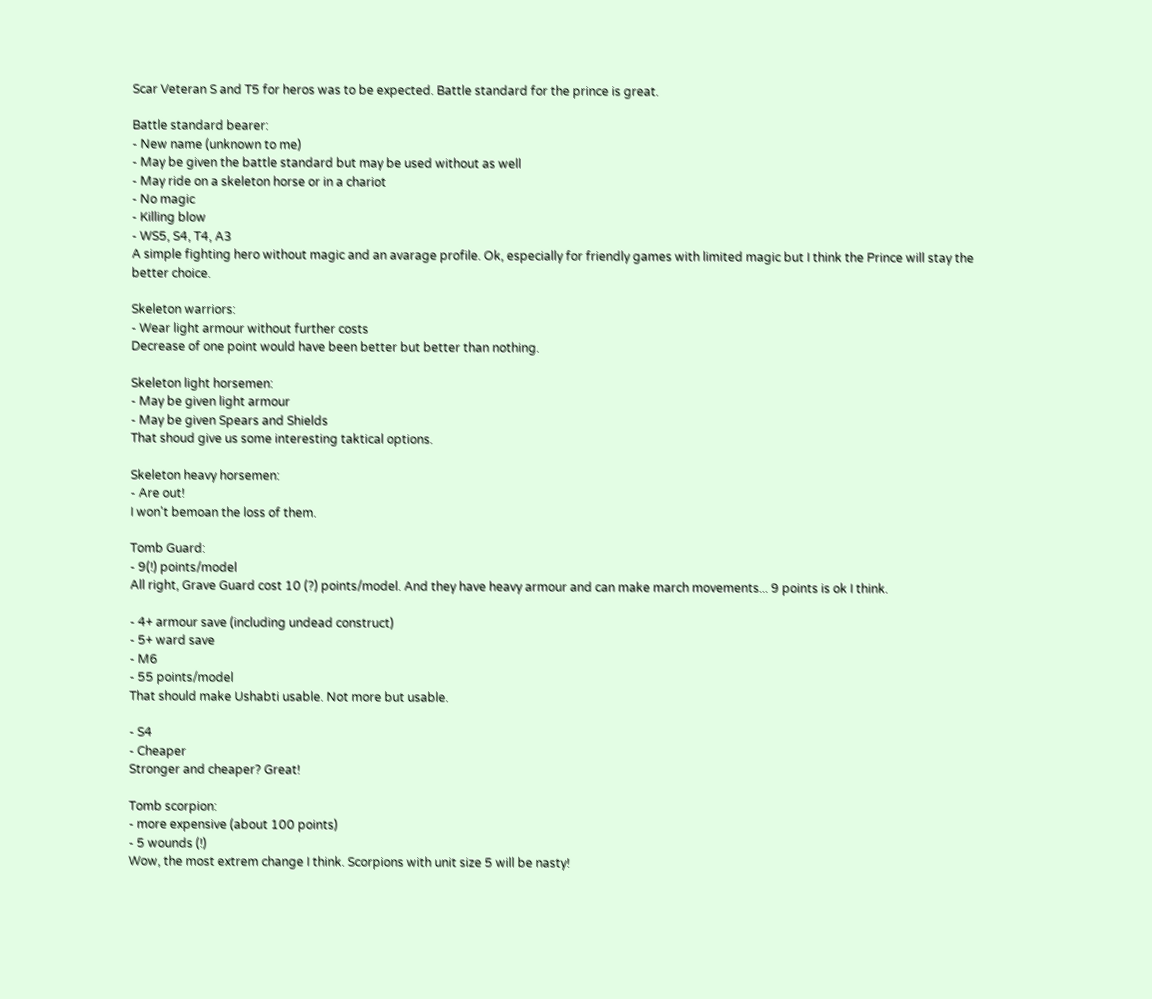Scar Veteran S and T5 for heros was to be expected. Battle standard for the prince is great.

Battle standard bearer:
- New name (unknown to me)
- May be given the battle standard but may be used without as well
- May ride on a skeleton horse or in a chariot
- No magic
- Killing blow
- WS5, S4, T4, A3
A simple fighting hero without magic and an avarage profile. Ok, especially for friendly games with limited magic but I think the Prince will stay the better choice.

Skeleton warriors:
- Wear light armour without further costs
Decrease of one point would have been better but better than nothing.

Skeleton light horsemen:
- May be given light armour
- May be given Spears and Shields
That shoud give us some interesting taktical options.

Skeleton heavy horsemen:
- Are out!
I won't bemoan the loss of them.

Tomb Guard:
- 9(!) points/model
All right, Grave Guard cost 10 (?) points/model. And they have heavy armour and can make march movements... 9 points is ok I think.

- 4+ armour save (including undead construct)
- 5+ ward save
- M6
- 55 points/model
That should make Ushabti usable. Not more but usable.

- S4
- Cheaper
Stronger and cheaper? Great!

Tomb scorpion:
- more expensive (about 100 points)
- 5 wounds (!)
Wow, the most extrem change I think. Scorpions with unit size 5 will be nasty!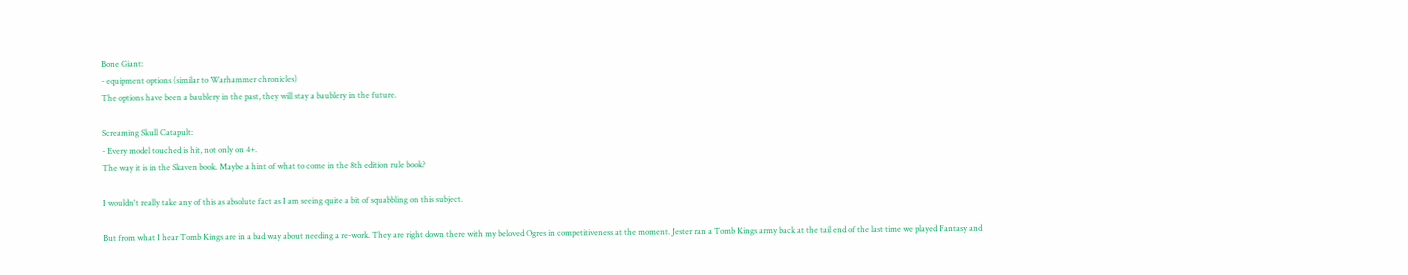Bone Giant:
- equipment options (similar to Warhammer chronicles)
The options have been a baublery in the past, they will stay a baublery in the future.

Screaming Skull Catapult:
- Every model touched is hit, not only on 4+.
The way it is in the Skaven book. Maybe a hint of what to come in the 8th edition rule book?

I wouldn't really take any of this as absolute fact as I am seeing quite a bit of squabbling on this subject.

But from what I hear Tomb Kings are in a bad way about needing a re-work. They are right down there with my beloved Ogres in competitiveness at the moment. Jester ran a Tomb Kings army back at the tail end of the last time we played Fantasy and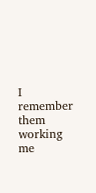I remember them working me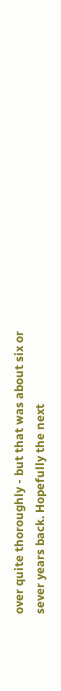over quite thoroughly - but that was about six or sever years back. Hopefully the next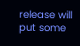release will put some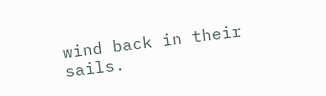wind back in their sails.